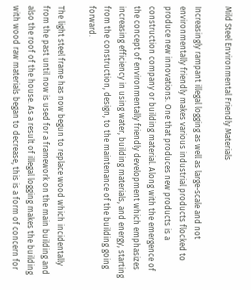Mild Steel Environmental Friendly Materials

Increasingly rampant illegal logging as well as large-scale and not environmentally friendly makes various industrial products flocked to produce new innovations. One that produces new products is a construction company or building material. Along with the emergence of the concept of environmentally friendly development which emphasizes increasing efficiency in using water, building materials, and energy, starting from the construction, design, to the maintenance of the building going forward.

The light steel frame has now begun to replace wood which incidentally from the past until now is used for a framework on the main building and also the roof of the house. As a result of illegal logging makes the building with wood raw materials began to decrease, this is a form of concern for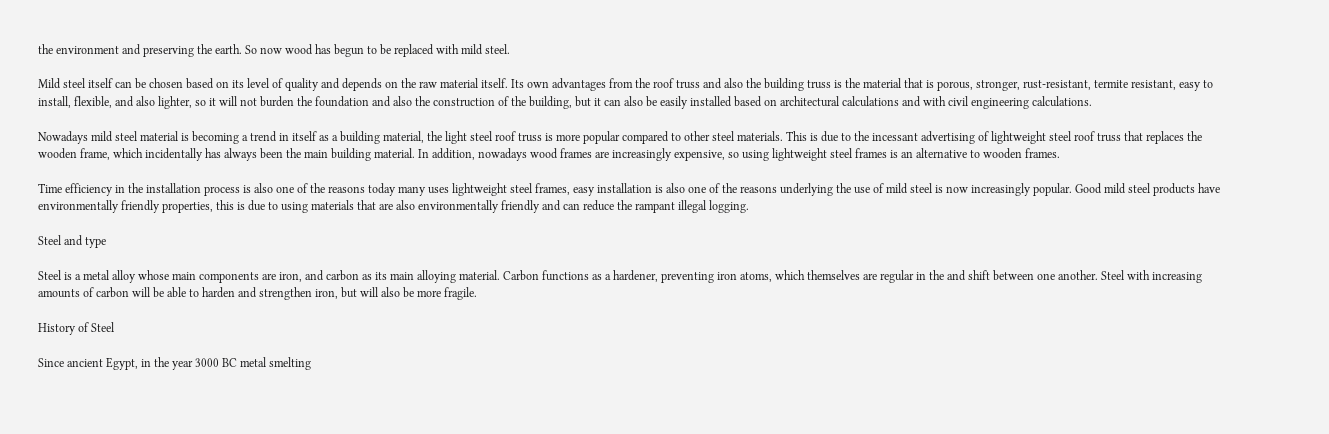the environment and preserving the earth. So now wood has begun to be replaced with mild steel.

Mild steel itself can be chosen based on its level of quality and depends on the raw material itself. Its own advantages from the roof truss and also the building truss is the material that is porous, stronger, rust-resistant, termite resistant, easy to install, flexible, and also lighter, so it will not burden the foundation and also the construction of the building, but it can also be easily installed based on architectural calculations and with civil engineering calculations.

Nowadays mild steel material is becoming a trend in itself as a building material, the light steel roof truss is more popular compared to other steel materials. This is due to the incessant advertising of lightweight steel roof truss that replaces the wooden frame, which incidentally has always been the main building material. In addition, nowadays wood frames are increasingly expensive, so using lightweight steel frames is an alternative to wooden frames.

Time efficiency in the installation process is also one of the reasons today many uses lightweight steel frames, easy installation is also one of the reasons underlying the use of mild steel is now increasingly popular. Good mild steel products have environmentally friendly properties, this is due to using materials that are also environmentally friendly and can reduce the rampant illegal logging.

Steel and type

Steel is a metal alloy whose main components are iron, and carbon as its main alloying material. Carbon functions as a hardener, preventing iron atoms, which themselves are regular in the and shift between one another. Steel with increasing amounts of carbon will be able to harden and strengthen iron, but will also be more fragile.

History of Steel

Since ancient Egypt, in the year 3000 BC metal smelting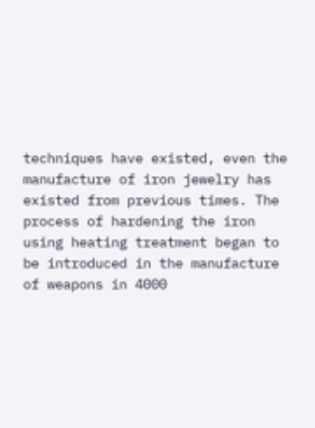techniques have existed, even the manufacture of iron jewelry has existed from previous times. The process of hardening the iron using heating treatment began to be introduced in the manufacture of weapons in 4000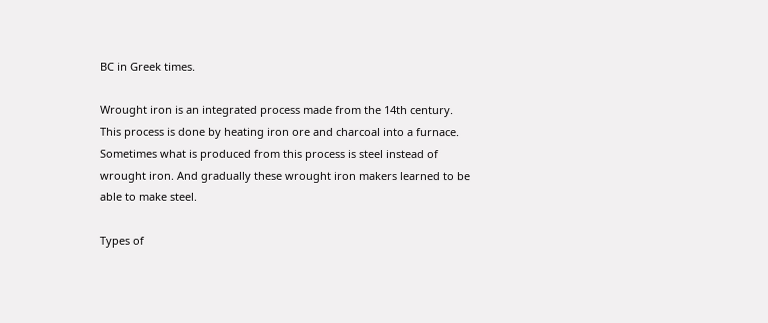BC in Greek times.

Wrought iron is an integrated process made from the 14th century. This process is done by heating iron ore and charcoal into a furnace. Sometimes what is produced from this process is steel instead of wrought iron. And gradually these wrought iron makers learned to be able to make steel.

Types of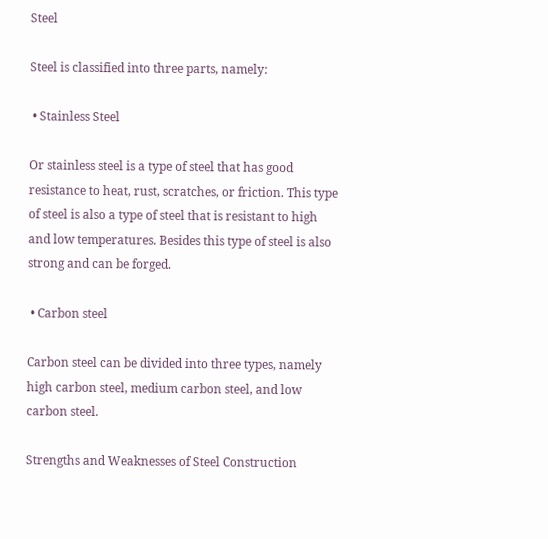Steel

Steel is classified into three parts, namely:

 • Stainless Steel

Or stainless steel is a type of steel that has good resistance to heat, rust, scratches, or friction. This type of steel is also a type of steel that is resistant to high and low temperatures. Besides this type of steel is also strong and can be forged.

 • Carbon steel

Carbon steel can be divided into three types, namely high carbon steel, medium carbon steel, and low carbon steel.

Strengths and Weaknesses of Steel Construction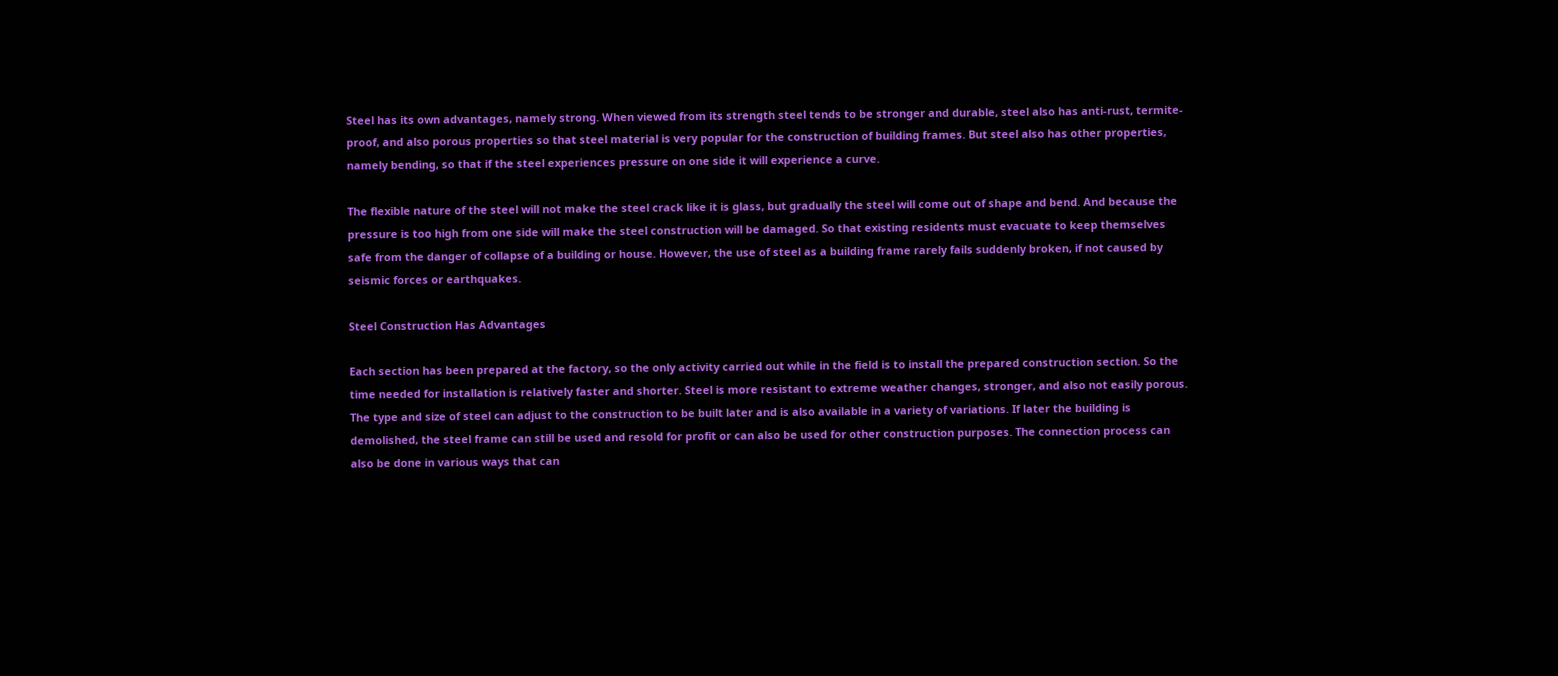Steel has its own advantages, namely strong. When viewed from its strength steel tends to be stronger and durable, steel also has anti-rust, termite-proof, and also porous properties so that steel material is very popular for the construction of building frames. But steel also has other properties, namely bending, so that if the steel experiences pressure on one side it will experience a curve.

The flexible nature of the steel will not make the steel crack like it is glass, but gradually the steel will come out of shape and bend. And because the pressure is too high from one side will make the steel construction will be damaged. So that existing residents must evacuate to keep themselves safe from the danger of collapse of a building or house. However, the use of steel as a building frame rarely fails suddenly broken, if not caused by seismic forces or earthquakes.

Steel Construction Has Advantages

Each section has been prepared at the factory, so the only activity carried out while in the field is to install the prepared construction section. So the time needed for installation is relatively faster and shorter. Steel is more resistant to extreme weather changes, stronger, and also not easily porous. The type and size of steel can adjust to the construction to be built later and is also available in a variety of variations. If later the building is demolished, the steel frame can still be used and resold for profit or can also be used for other construction purposes. The connection process can also be done in various ways that can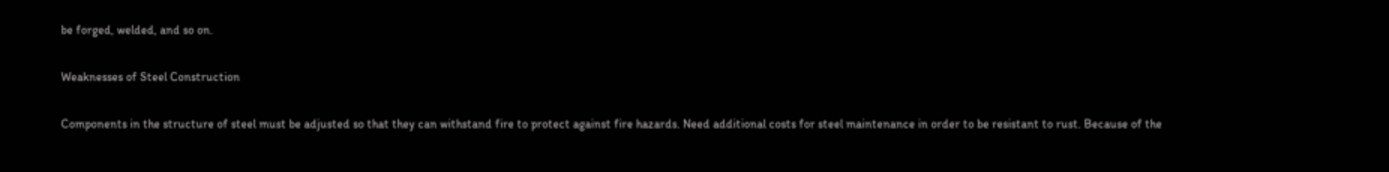be forged, welded, and so on.

Weaknesses of Steel Construction

Components in the structure of steel must be adjusted so that they can withstand fire to protect against fire hazards. Need additional costs for steel maintenance in order to be resistant to rust. Because of the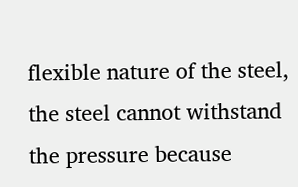flexible nature of the steel, the steel cannot withstand the pressure because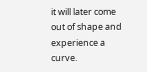it will later come out of shape and experience a curve.